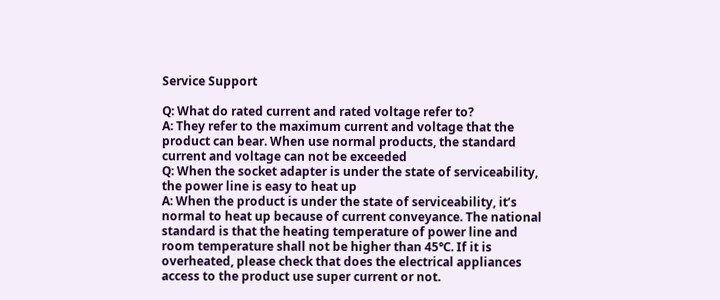Service Support

Q: What do rated current and rated voltage refer to?
A: They refer to the maximum current and voltage that the product can bear. When use normal products, the standard current and voltage can not be exceeded
Q: When the socket adapter is under the state of serviceability, the power line is easy to heat up
A: When the product is under the state of serviceability, it’s normal to heat up because of current conveyance. The national standard is that the heating temperature of power line and room temperature shall not be higher than 45℃. If it is overheated, please check that does the electrical appliances access to the product use super current or not.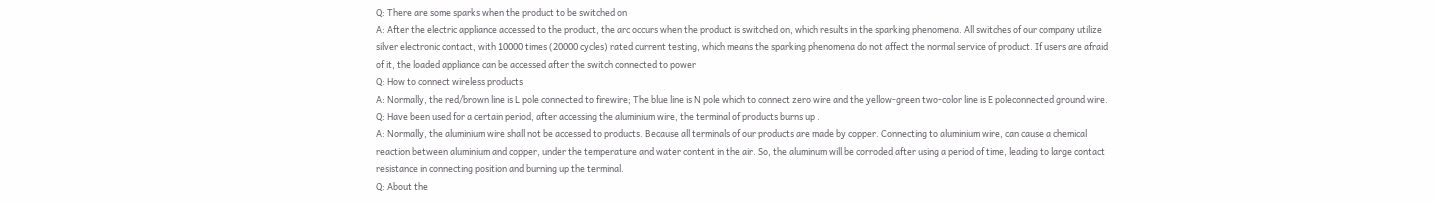Q: There are some sparks when the product to be switched on
A: After the electric appliance accessed to the product, the arc occurs when the product is switched on, which results in the sparking phenomena. All switches of our company utilize silver electronic contact, with 10000 times (20000 cycles) rated current testing, which means the sparking phenomena do not affect the normal service of product. If users are afraid of it, the loaded appliance can be accessed after the switch connected to power
Q: How to connect wireless products
A: Normally, the red/brown line is L pole connected to firewire; The blue line is N pole which to connect zero wire and the yellow-green two-color line is E poleconnected ground wire.
Q: Have been used for a certain period, after accessing the aluminium wire, the terminal of products burns up .
A: Normally, the aluminium wire shall not be accessed to products. Because all terminals of our products are made by copper. Connecting to aluminium wire, can cause a chemical reaction between aluminium and copper, under the temperature and water content in the air. So, the aluminum will be corroded after using a period of time, leading to large contact resistance in connecting position and burning up the terminal.
Q: About the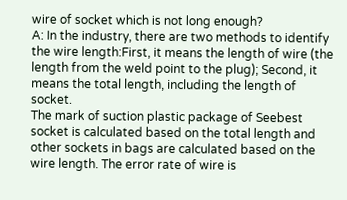wire of socket which is not long enough?
A: In the industry, there are two methods to identify the wire length:First, it means the length of wire (the length from the weld point to the plug); Second, it means the total length, including the length of socket.
The mark of suction plastic package of Seebest socket is calculated based on the total length and other sockets in bags are calculated based on the wire length. The error rate of wire is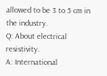allowed to be 3 to 5 cm in the industry.
Q: About electrical resistivity.
A: International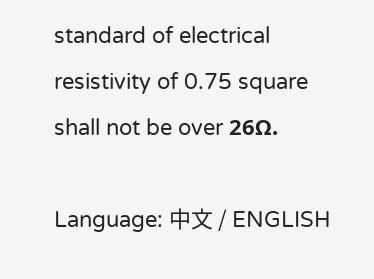standard of electrical resistivity of 0.75 square shall not be over 26Ω.

Language: 中文 / ENGLISH